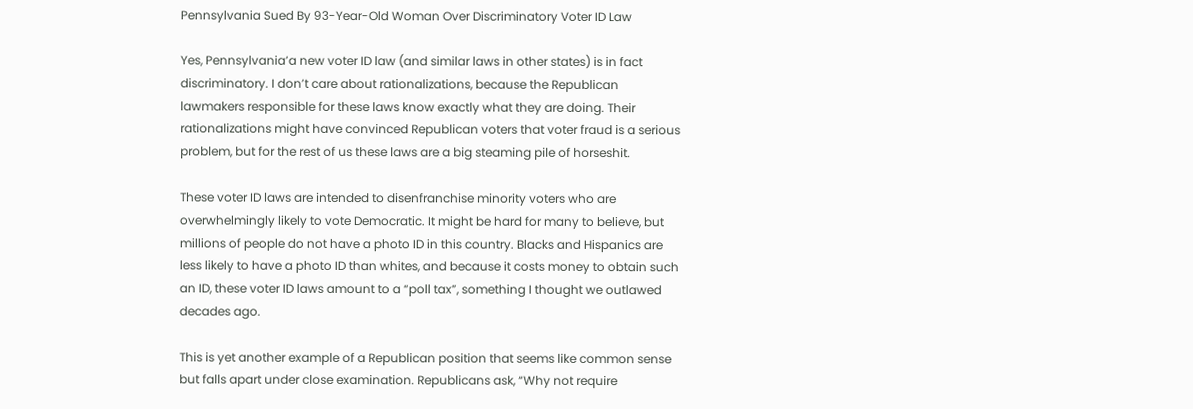Pennsylvania Sued By 93-Year-Old Woman Over Discriminatory Voter ID Law

Yes, Pennsylvania’a new voter ID law (and similar laws in other states) is in fact discriminatory. I don’t care about rationalizations, because the Republican lawmakers responsible for these laws know exactly what they are doing. Their rationalizations might have convinced Republican voters that voter fraud is a serious problem, but for the rest of us these laws are a big steaming pile of horseshit.

These voter ID laws are intended to disenfranchise minority voters who are overwhelmingly likely to vote Democratic. It might be hard for many to believe, but millions of people do not have a photo ID in this country. Blacks and Hispanics are less likely to have a photo ID than whites, and because it costs money to obtain such an ID, these voter ID laws amount to a “poll tax”, something I thought we outlawed decades ago.

This is yet another example of a Republican position that seems like common sense but falls apart under close examination. Republicans ask, “Why not require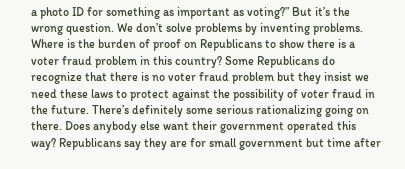a photo ID for something as important as voting?” But it’s the wrong question. We don’t solve problems by inventing problems. Where is the burden of proof on Republicans to show there is a voter fraud problem in this country? Some Republicans do recognize that there is no voter fraud problem but they insist we need these laws to protect against the possibility of voter fraud in the future. There’s definitely some serious rationalizing going on there. Does anybody else want their government operated this way? Republicans say they are for small government but time after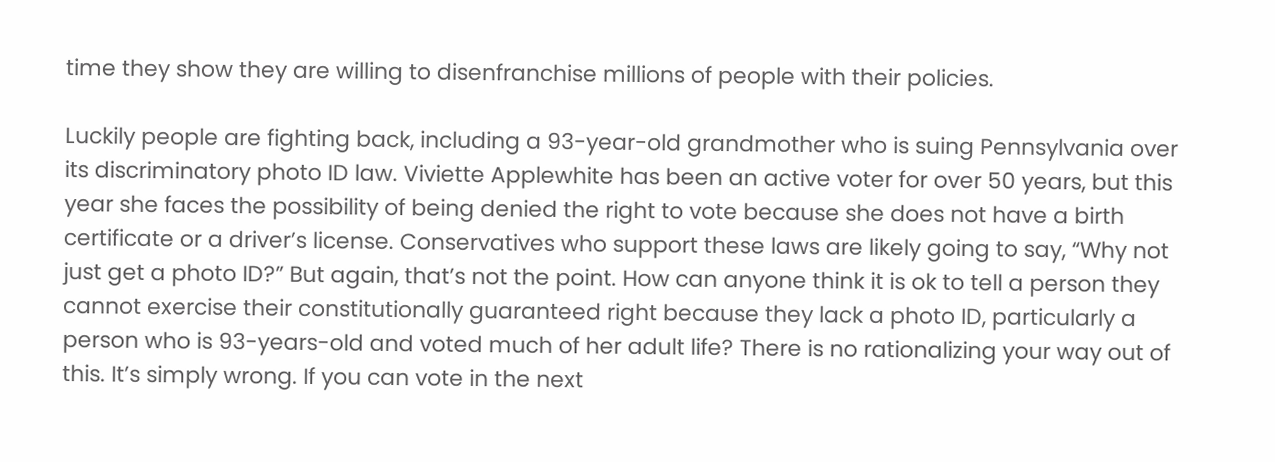time they show they are willing to disenfranchise millions of people with their policies.

Luckily people are fighting back, including a 93-year-old grandmother who is suing Pennsylvania over its discriminatory photo ID law. Viviette Applewhite has been an active voter for over 50 years, but this year she faces the possibility of being denied the right to vote because she does not have a birth certificate or a driver’s license. Conservatives who support these laws are likely going to say, “Why not just get a photo ID?” But again, that’s not the point. How can anyone think it is ok to tell a person they cannot exercise their constitutionally guaranteed right because they lack a photo ID, particularly a person who is 93-years-old and voted much of her adult life? There is no rationalizing your way out of this. It’s simply wrong. If you can vote in the next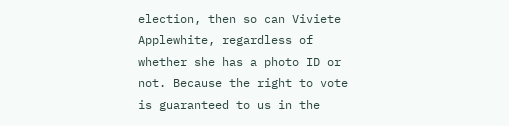election, then so can Viviete Applewhite, regardless of whether she has a photo ID or not. Because the right to vote is guaranteed to us in the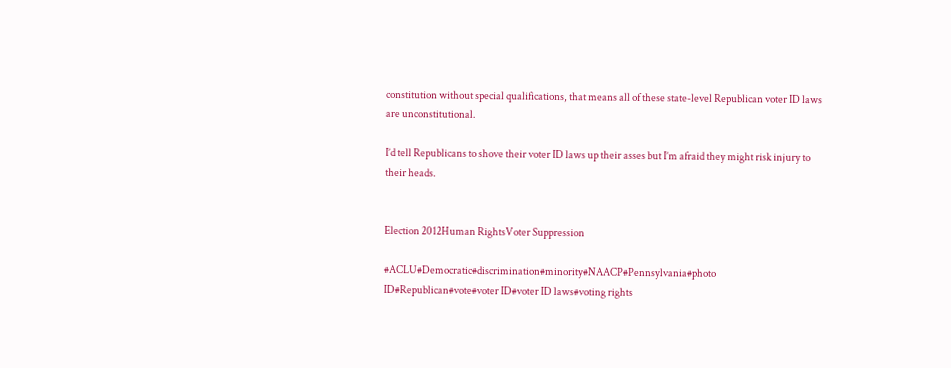constitution without special qualifications, that means all of these state-level Republican voter ID laws are unconstitutional.

I’d tell Republicans to shove their voter ID laws up their asses but I’m afraid they might risk injury to their heads.


Election 2012Human RightsVoter Suppression

#ACLU#Democratic#discrimination#minority#NAACP#Pennsylvania#photo ID#Republican#vote#voter ID#voter ID laws#voting rights